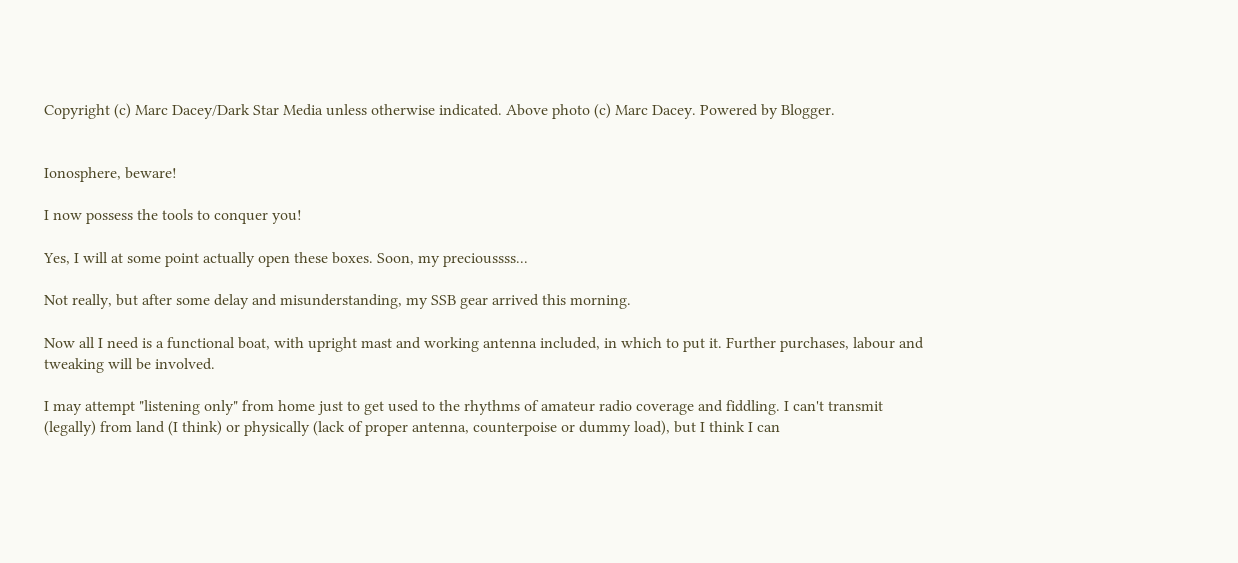Copyright (c) Marc Dacey/Dark Star Media unless otherwise indicated. Above photo (c) Marc Dacey. Powered by Blogger.


Ionosphere, beware!

I now possess the tools to conquer you!

Yes, I will at some point actually open these boxes. Soon, my precioussss...

Not really, but after some delay and misunderstanding, my SSB gear arrived this morning.

Now all I need is a functional boat, with upright mast and working antenna included, in which to put it. Further purchases, labour and tweaking will be involved.

I may attempt "listening only" from home just to get used to the rhythms of amateur radio coverage and fiddling. I can't transmit (legally) from land (I think) or physically (lack of proper antenna, counterpoise or dummy load), but I think I can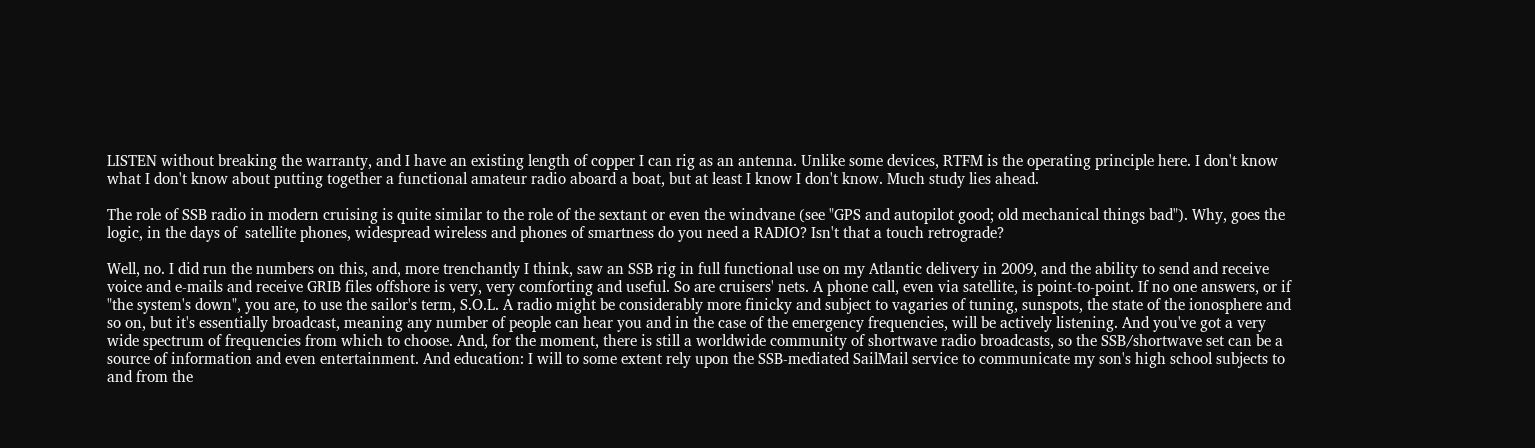LISTEN without breaking the warranty, and I have an existing length of copper I can rig as an antenna. Unlike some devices, RTFM is the operating principle here. I don't know what I don't know about putting together a functional amateur radio aboard a boat, but at least I know I don't know. Much study lies ahead.

The role of SSB radio in modern cruising is quite similar to the role of the sextant or even the windvane (see "GPS and autopilot good; old mechanical things bad"). Why, goes the logic, in the days of  satellite phones, widespread wireless and phones of smartness do you need a RADIO? Isn't that a touch retrograde?

Well, no. I did run the numbers on this, and, more trenchantly I think, saw an SSB rig in full functional use on my Atlantic delivery in 2009, and the ability to send and receive voice and e-mails and receive GRIB files offshore is very, very comforting and useful. So are cruisers' nets. A phone call, even via satellite, is point-to-point. If no one answers, or if "the system's down", you are, to use the sailor's term, S.O.L. A radio might be considerably more finicky and subject to vagaries of tuning, sunspots, the state of the ionosphere and so on, but it's essentially broadcast, meaning any number of people can hear you and in the case of the emergency frequencies, will be actively listening. And you've got a very wide spectrum of frequencies from which to choose. And, for the moment, there is still a worldwide community of shortwave radio broadcasts, so the SSB/shortwave set can be a source of information and even entertainment. And education: I will to some extent rely upon the SSB-mediated SailMail service to communicate my son's high school subjects to and from the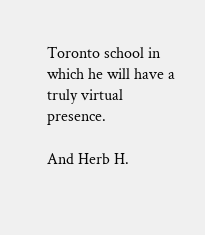Toronto school in which he will have a truly virtual presence.

And Herb H.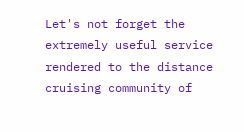Let's not forget the extremely useful service rendered to the distance cruising community of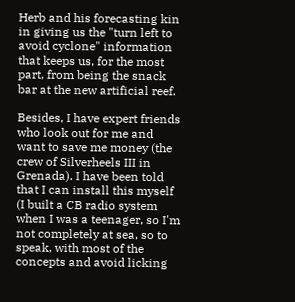Herb and his forecasting kin in giving us the "turn left to avoid cyclone" information that keeps us, for the most part, from being the snack bar at the new artificial reef.

Besides, I have expert friends who look out for me and want to save me money (the crew of Silverheels III in Grenada). I have been told that I can install this myself (I built a CB radio system when I was a teenager, so I'm not completely at sea, so to speak, with most of the concepts and avoid licking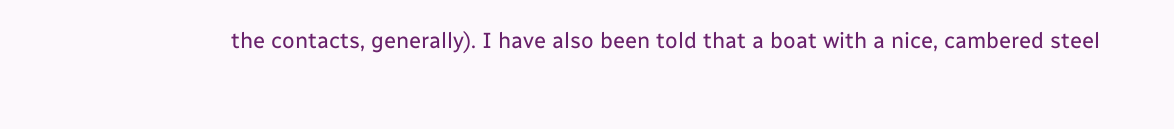the contacts, generally). I have also been told that a boat with a nice, cambered steel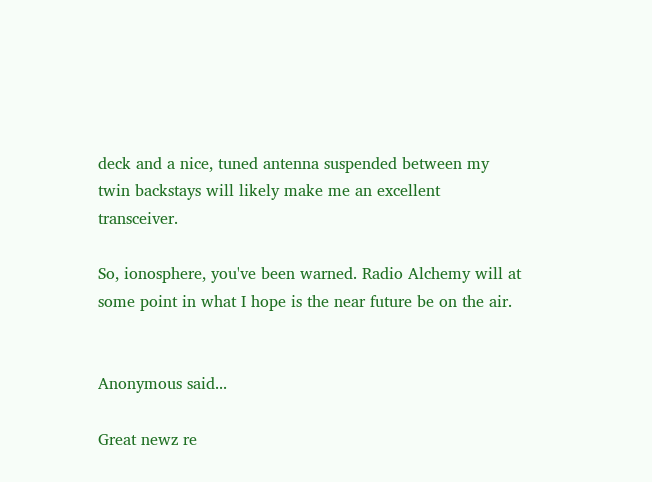deck and a nice, tuned antenna suspended between my twin backstays will likely make me an excellent transceiver.

So, ionosphere, you've been warned. Radio Alchemy will at some point in what I hope is the near future be on the air.


Anonymous said...

Great newz re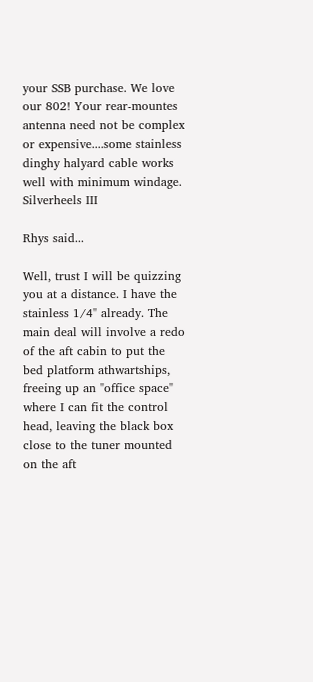your SSB purchase. We love our 802! Your rear-mountes antenna need not be complex or expensive....some stainless dinghy halyard cable works well with minimum windage. Silverheels III

Rhys said...

Well, trust I will be quizzing you at a distance. I have the stainless 1/4" already. The main deal will involve a redo of the aft cabin to put the bed platform athwartships, freeing up an "office space" where I can fit the control head, leaving the black box close to the tuner mounted on the aft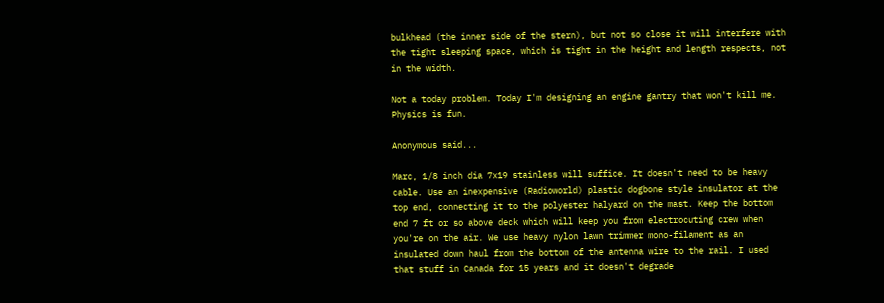bulkhead (the inner side of the stern), but not so close it will interfere with the tight sleeping space, which is tight in the height and length respects, not in the width.

Not a today problem. Today I'm designing an engine gantry that won't kill me. Physics is fun.

Anonymous said...

Marc, 1/8 inch dia 7x19 stainless will suffice. It doesn't need to be heavy cable. Use an inexpensive (Radioworld) plastic dogbone style insulator at the top end, connecting it to the polyester halyard on the mast. Keep the bottom end 7 ft or so above deck which will keep you from electrocuting crew when you're on the air. We use heavy nylon lawn trimmer mono-filament as an insulated down haul from the bottom of the antenna wire to the rail. I used that stuff in Canada for 15 years and it doesn't degrade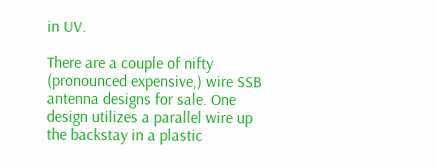in UV.

There are a couple of nifty (pronounced expensive,) wire SSB antenna designs for sale. One design utilizes a parallel wire up the backstay in a plastic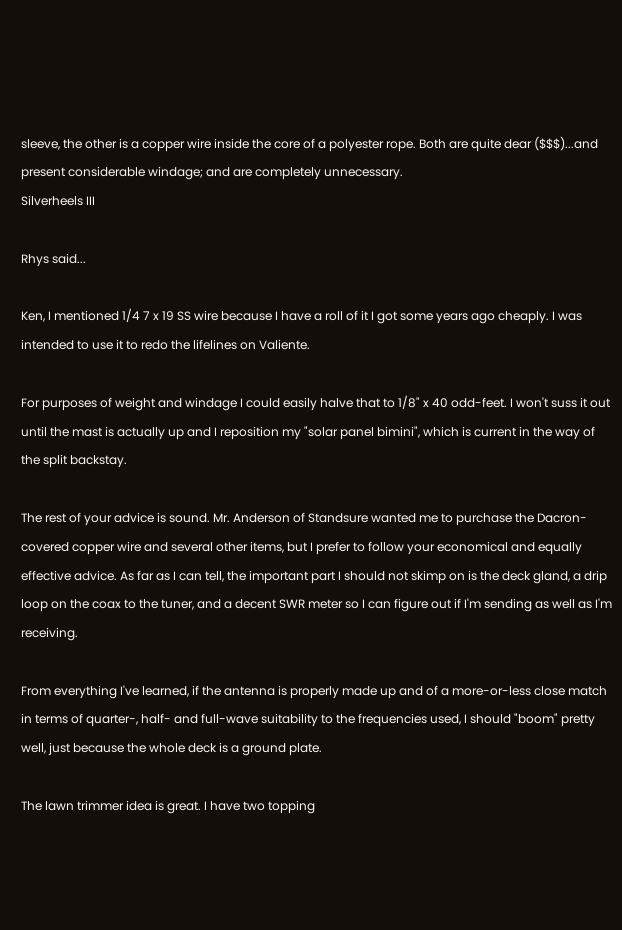sleeve, the other is a copper wire inside the core of a polyester rope. Both are quite dear ($$$)...and present considerable windage; and are completely unnecessary.
Silverheels III

Rhys said...

Ken, I mentioned 1/4 7 x 19 SS wire because I have a roll of it I got some years ago cheaply. I was intended to use it to redo the lifelines on Valiente.

For purposes of weight and windage I could easily halve that to 1/8" x 40 odd-feet. I won't suss it out until the mast is actually up and I reposition my "solar panel bimini", which is current in the way of the split backstay.

The rest of your advice is sound. Mr. Anderson of Standsure wanted me to purchase the Dacron-covered copper wire and several other items, but I prefer to follow your economical and equally effective advice. As far as I can tell, the important part I should not skimp on is the deck gland, a drip loop on the coax to the tuner, and a decent SWR meter so I can figure out if I'm sending as well as I'm receiving.

From everything I've learned, if the antenna is properly made up and of a more-or-less close match in terms of quarter-, half- and full-wave suitability to the frequencies used, I should "boom" pretty well, just because the whole deck is a ground plate.

The lawn trimmer idea is great. I have two topping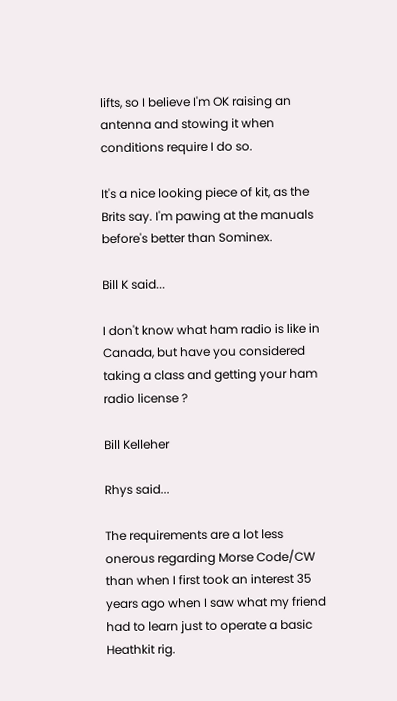lifts, so I believe I'm OK raising an antenna and stowing it when conditions require I do so.

It's a nice looking piece of kit, as the Brits say. I'm pawing at the manuals before's better than Sominex.

Bill K said...

I don't know what ham radio is like in Canada, but have you considered taking a class and getting your ham radio license ?

Bill Kelleher

Rhys said...

The requirements are a lot less onerous regarding Morse Code/CW than when I first took an interest 35 years ago when I saw what my friend had to learn just to operate a basic Heathkit rig.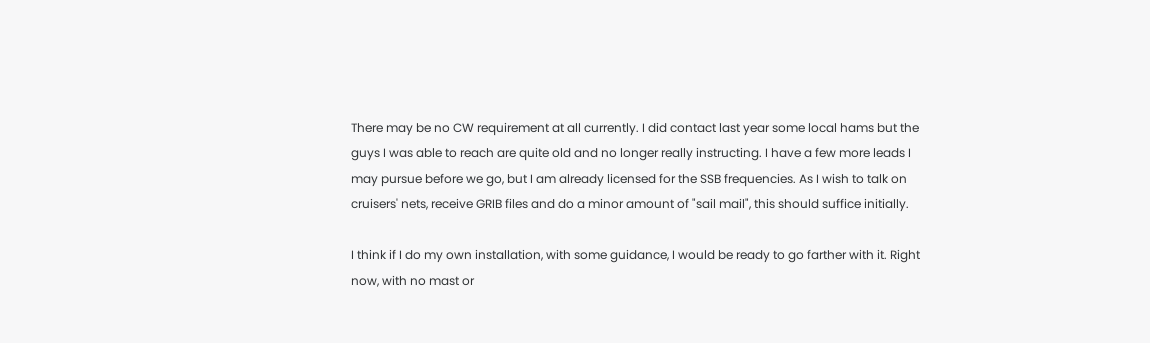There may be no CW requirement at all currently. I did contact last year some local hams but the guys I was able to reach are quite old and no longer really instructing. I have a few more leads I may pursue before we go, but I am already licensed for the SSB frequencies. As I wish to talk on cruisers' nets, receive GRIB files and do a minor amount of "sail mail", this should suffice initially.

I think if I do my own installation, with some guidance, I would be ready to go farther with it. Right now, with no mast or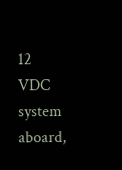12 VDC system aboard,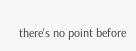there's no point before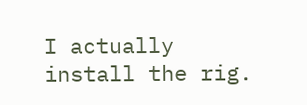I actually install the rig.